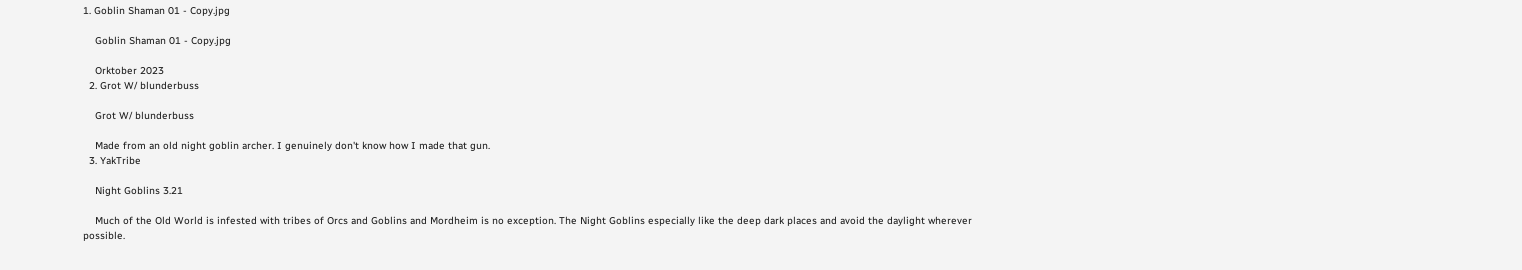1. Goblin Shaman 01 - Copy.jpg

    Goblin Shaman 01 - Copy.jpg

    Orktober 2023
  2. Grot W/ blunderbuss

    Grot W/ blunderbuss

    Made from an old night goblin archer. I genuinely don't know how I made that gun.
  3. YakTribe

    Night Goblins 3.21

    Much of the Old World is infested with tribes of Orcs and Goblins and Mordheim is no exception. The Night Goblins especially like the deep dark places and avoid the daylight wherever possible.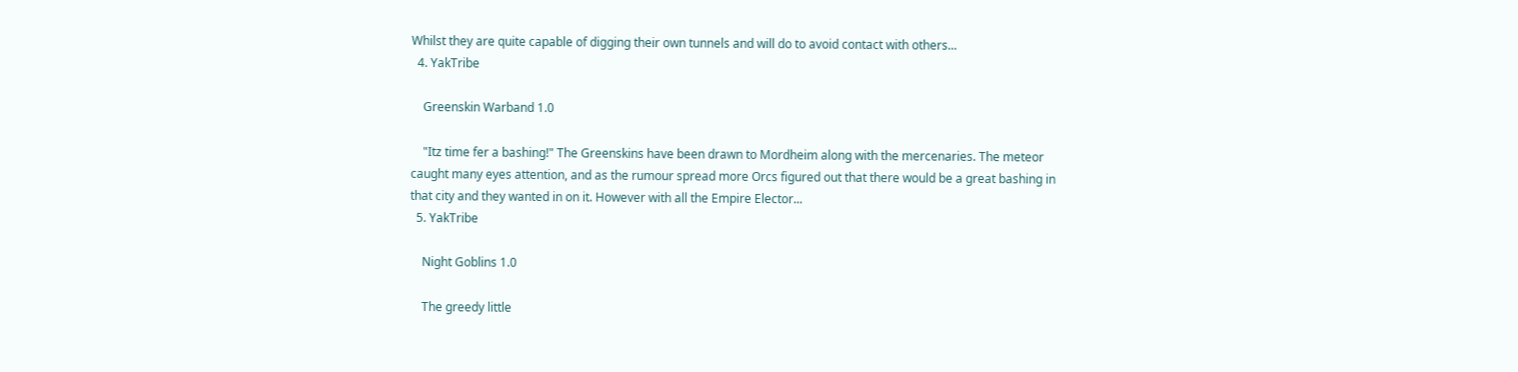Whilst they are quite capable of digging their own tunnels and will do to avoid contact with others...
  4. YakTribe

    Greenskin Warband 1.0

    "Itz time fer a bashing!" The Greenskins have been drawn to Mordheim along with the mercenaries. The meteor caught many eyes attention, and as the rumour spread more Orcs figured out that there would be a great bashing in that city and they wanted in on it. However with all the Empire Elector...
  5. YakTribe

    Night Goblins 1.0

    The greedy little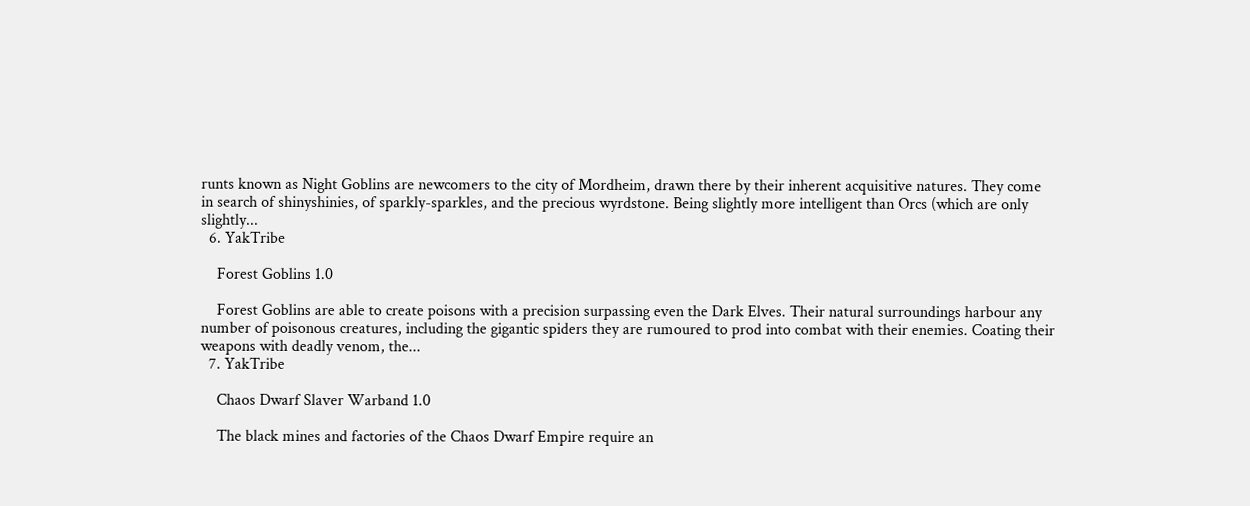runts known as Night Goblins are newcomers to the city of Mordheim, drawn there by their inherent acquisitive natures. They come in search of shinyshinies, of sparkly-sparkles, and the precious wyrdstone. Being slightly more intelligent than Orcs (which are only slightly...
  6. YakTribe

    Forest Goblins 1.0

    Forest Goblins are able to create poisons with a precision surpassing even the Dark Elves. Their natural surroundings harbour any number of poisonous creatures, including the gigantic spiders they are rumoured to prod into combat with their enemies. Coating their weapons with deadly venom, the...
  7. YakTribe

    Chaos Dwarf Slaver Warband 1.0

    The black mines and factories of the Chaos Dwarf Empire require an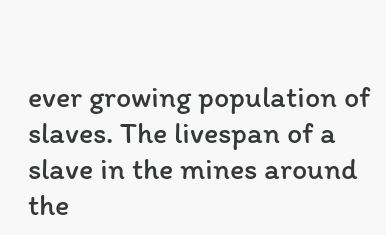ever growing population of slaves. The livespan of a slave in the mines around the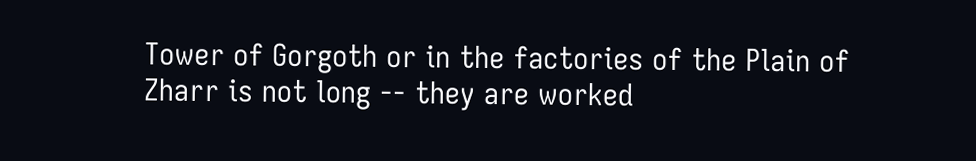Tower of Gorgoth or in the factories of the Plain of Zharr is not long -- they are worked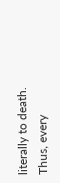literally to death. Thus, every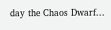day the Chaos Dwarf...